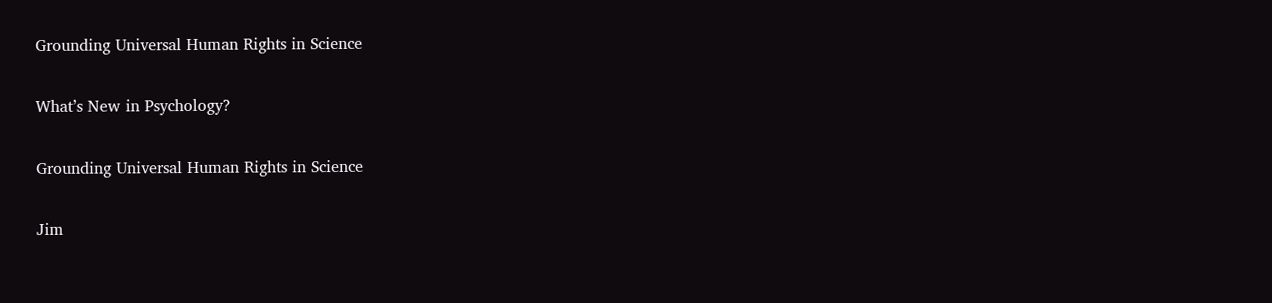Grounding Universal Human Rights in Science

What’s New in Psychology?

Grounding Universal Human Rights in Science

Jim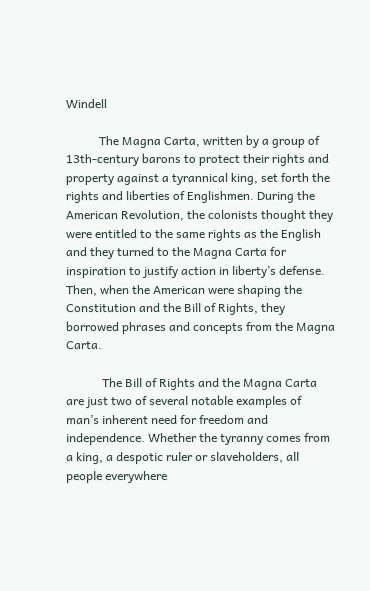Windell

           The Magna Carta, written by a group of 13th-century barons to protect their rights and property against a tyrannical king, set forth the rights and liberties of Englishmen. During the American Revolution, the colonists thought they were entitled to the same rights as the English and they turned to the Magna Carta for inspiration to justify action in liberty’s defense. Then, when the American were shaping the Constitution and the Bill of Rights, they borrowed phrases and concepts from the Magna Carta.

            The Bill of Rights and the Magna Carta are just two of several notable examples of man’s inherent need for freedom and independence. Whether the tyranny comes from a king, a despotic ruler or slaveholders, all people everywhere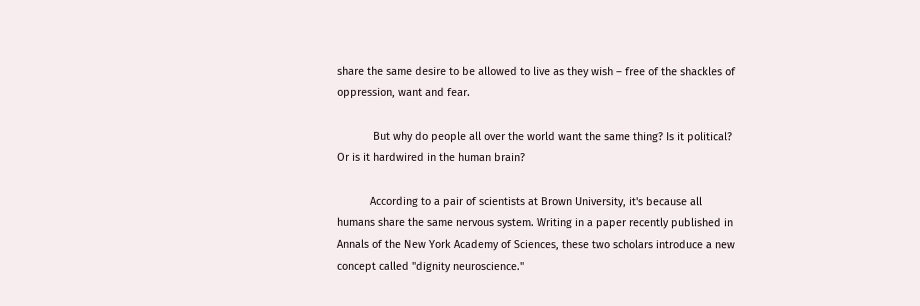share the same desire to be allowed to live as they wish – free of the shackles of oppression, want and fear.

            But why do people all over the world want the same thing? Is it political? Or is it hardwired in the human brain?

           According to a pair of scientists at Brown University, it's because all humans share the same nervous system. Writing in a paper recently published in Annals of the New York Academy of Sciences, these two scholars introduce a new concept called "dignity neuroscience."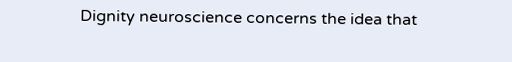Dignity neuroscience concerns the idea that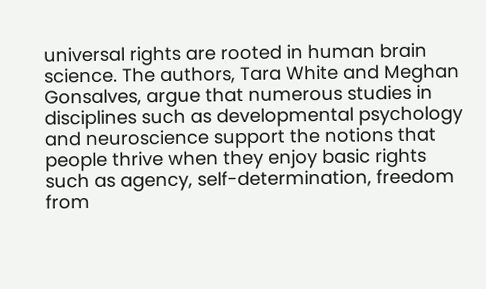universal rights are rooted in human brain science. The authors, Tara White and Meghan Gonsalves, argue that numerous studies in disciplines such as developmental psychology and neuroscience support the notions that people thrive when they enjoy basic rights such as agency, self-determination, freedom from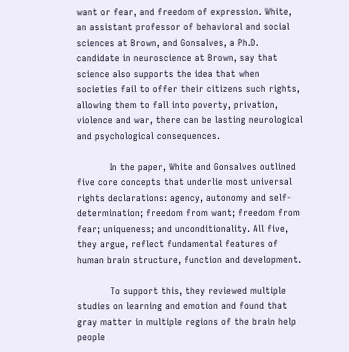want or fear, and freedom of expression. White, an assistant professor of behavioral and social sciences at Brown, and Gonsalves, a Ph.D. candidate in neuroscience at Brown, say that science also supports the idea that when societies fail to offer their citizens such rights, allowing them to fall into poverty, privation, violence and war, there can be lasting neurological and psychological consequences.

           In the paper, White and Gonsalves outlined five core concepts that underlie most universal rights declarations: agency, autonomy and self-determination; freedom from want; freedom from fear; uniqueness; and unconditionality. All five, they argue, reflect fundamental features of human brain structure, function and development.

           To support this, they reviewed multiple studies on learning and emotion and found that gray matter in multiple regions of the brain help people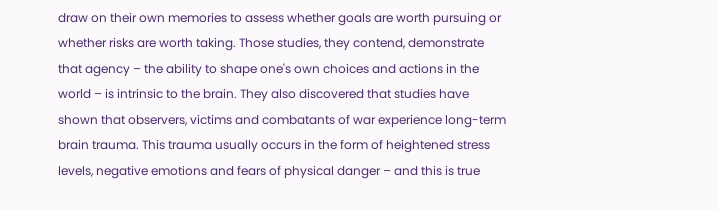draw on their own memories to assess whether goals are worth pursuing or whether risks are worth taking. Those studies, they contend, demonstrate that agency – the ability to shape one's own choices and actions in the world – is intrinsic to the brain. They also discovered that studies have shown that observers, victims and combatants of war experience long-term brain trauma. This trauma usually occurs in the form of heightened stress levels, negative emotions and fears of physical danger – and this is true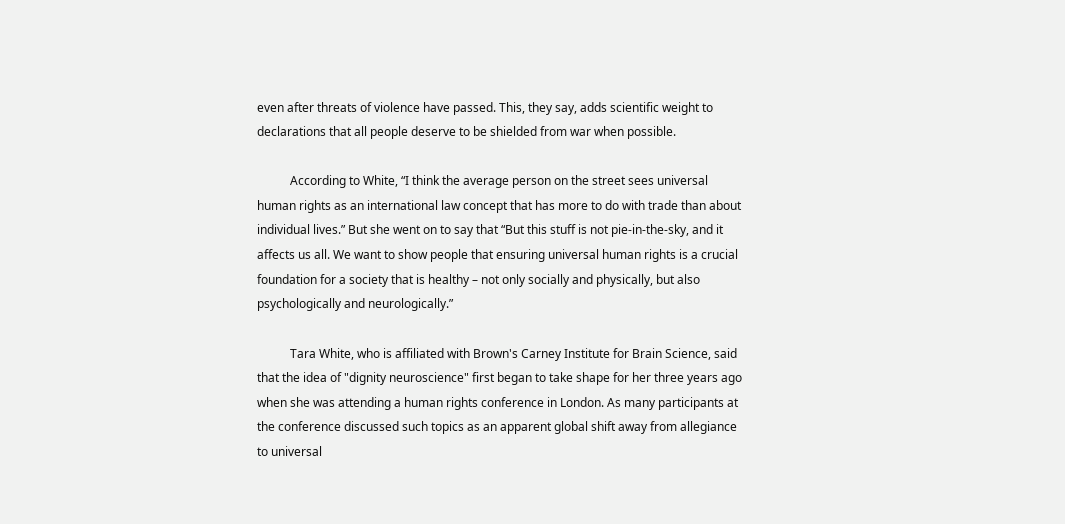even after threats of violence have passed. This, they say, adds scientific weight to declarations that all people deserve to be shielded from war when possible.

           According to White, “I think the average person on the street sees universal human rights as an international law concept that has more to do with trade than about individual lives.” But she went on to say that “But this stuff is not pie-in-the-sky, and it affects us all. We want to show people that ensuring universal human rights is a crucial foundation for a society that is healthy – not only socially and physically, but also psychologically and neurologically.”

           Tara White, who is affiliated with Brown's Carney Institute for Brain Science, said that the idea of "dignity neuroscience" first began to take shape for her three years ago when she was attending a human rights conference in London. As many participants at the conference discussed such topics as an apparent global shift away from allegiance to universal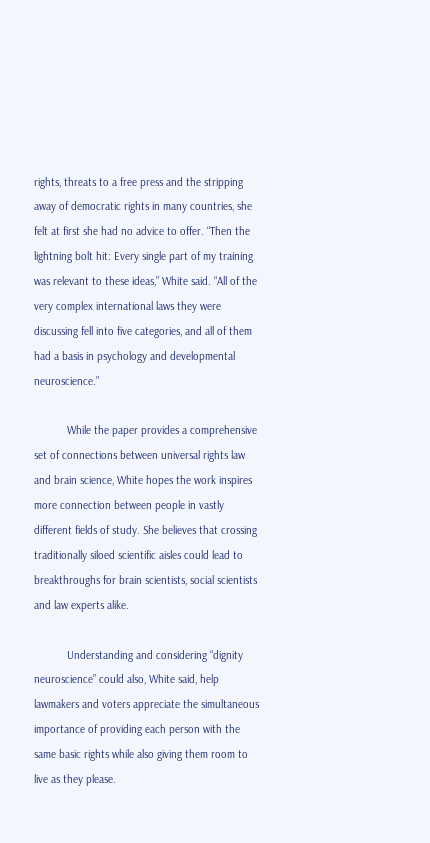rights, threats to a free press and the stripping away of democratic rights in many countries, she felt at first she had no advice to offer. “Then the lightning bolt hit: Every single part of my training was relevant to these ideas,” White said. “All of the very complex international laws they were discussing fell into five categories, and all of them had a basis in psychology and developmental neuroscience.”

           While the paper provides a comprehensive set of connections between universal rights law and brain science, White hopes the work inspires more connection between people in vastly different fields of study. She believes that crossing traditionally siloed scientific aisles could lead to breakthroughs for brain scientists, social scientists and law experts alike.

           Understanding and considering “dignity neuroscience” could also, White said, help lawmakers and voters appreciate the simultaneous importance of providing each person with the same basic rights while also giving them room to live as they please.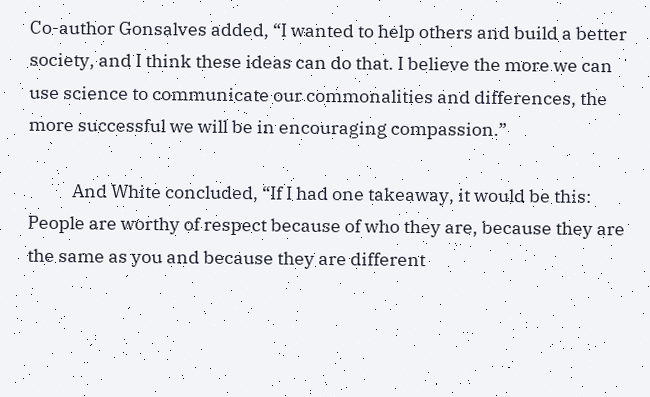Co-author Gonsalves added, “I wanted to help others and build a better society, and I think these ideas can do that. I believe the more we can use science to communicate our commonalities and differences, the more successful we will be in encouraging compassion.”

           And White concluded, “If I had one takeaway, it would be this: People are worthy of respect because of who they are, because they are the same as you and because they are different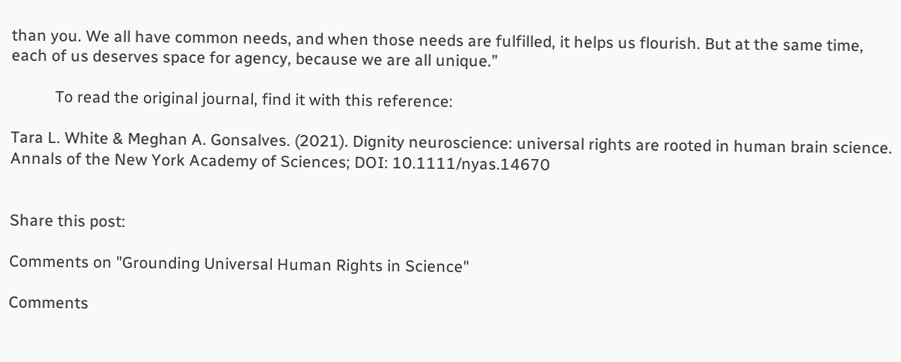than you. We all have common needs, and when those needs are fulfilled, it helps us flourish. But at the same time, each of us deserves space for agency, because we are all unique.”

           To read the original journal, find it with this reference:

Tara L. White & Meghan A. Gonsalves. (2021). Dignity neuroscience: universal rights are rooted in human brain science. Annals of the New York Academy of Sciences; DOI: 10.1111/nyas.14670


Share this post:

Comments on "Grounding Universal Human Rights in Science"

Comments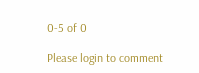0-5 of 0

Please login to comment